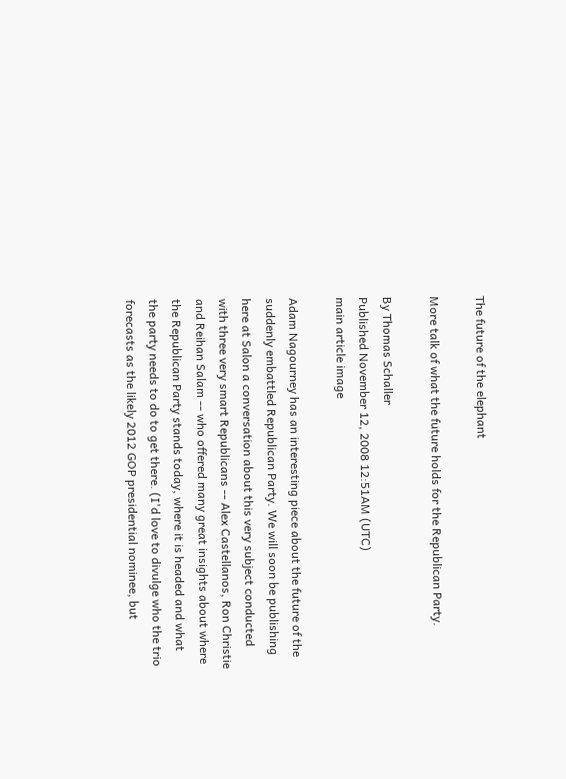The future of the elephant

More talk of what the future holds for the Republican Party.

By Thomas Schaller
Published November 12, 2008 12:51AM (UTC)
main article image

Adam Nagourney has an interesting piece about the future of the suddenly embattled Republican Party. We will soon be publishing here at Salon a conversation about this very subject conducted with three very smart Republicans -- Alex Castellanos, Ron Christie and Reihan Salam -- who offered many great insights about where the Republican Party stands today, where it is headed and what the party needs to do to get there. (I'd love to divulge who the trio forecasts as the likely 2012 GOP presidential nominee, but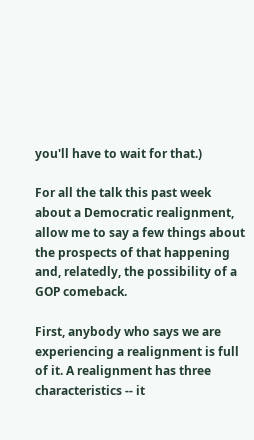you'll have to wait for that.)

For all the talk this past week about a Democratic realignment, allow me to say a few things about the prospects of that happening and, relatedly, the possibility of a GOP comeback.

First, anybody who says we are experiencing a realignment is full of it. A realignment has three characteristics -- it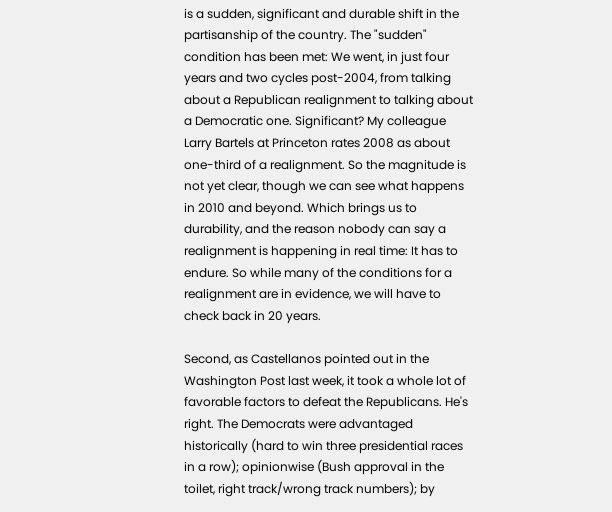is a sudden, significant and durable shift in the partisanship of the country. The "sudden" condition has been met: We went, in just four years and two cycles post-2004, from talking about a Republican realignment to talking about a Democratic one. Significant? My colleague Larry Bartels at Princeton rates 2008 as about one-third of a realignment. So the magnitude is not yet clear, though we can see what happens in 2010 and beyond. Which brings us to durability, and the reason nobody can say a realignment is happening in real time: It has to endure. So while many of the conditions for a realignment are in evidence, we will have to check back in 20 years.

Second, as Castellanos pointed out in the Washington Post last week, it took a whole lot of favorable factors to defeat the Republicans. He's right. The Democrats were advantaged historically (hard to win three presidential races in a row); opinionwise (Bush approval in the toilet, right track/wrong track numbers); by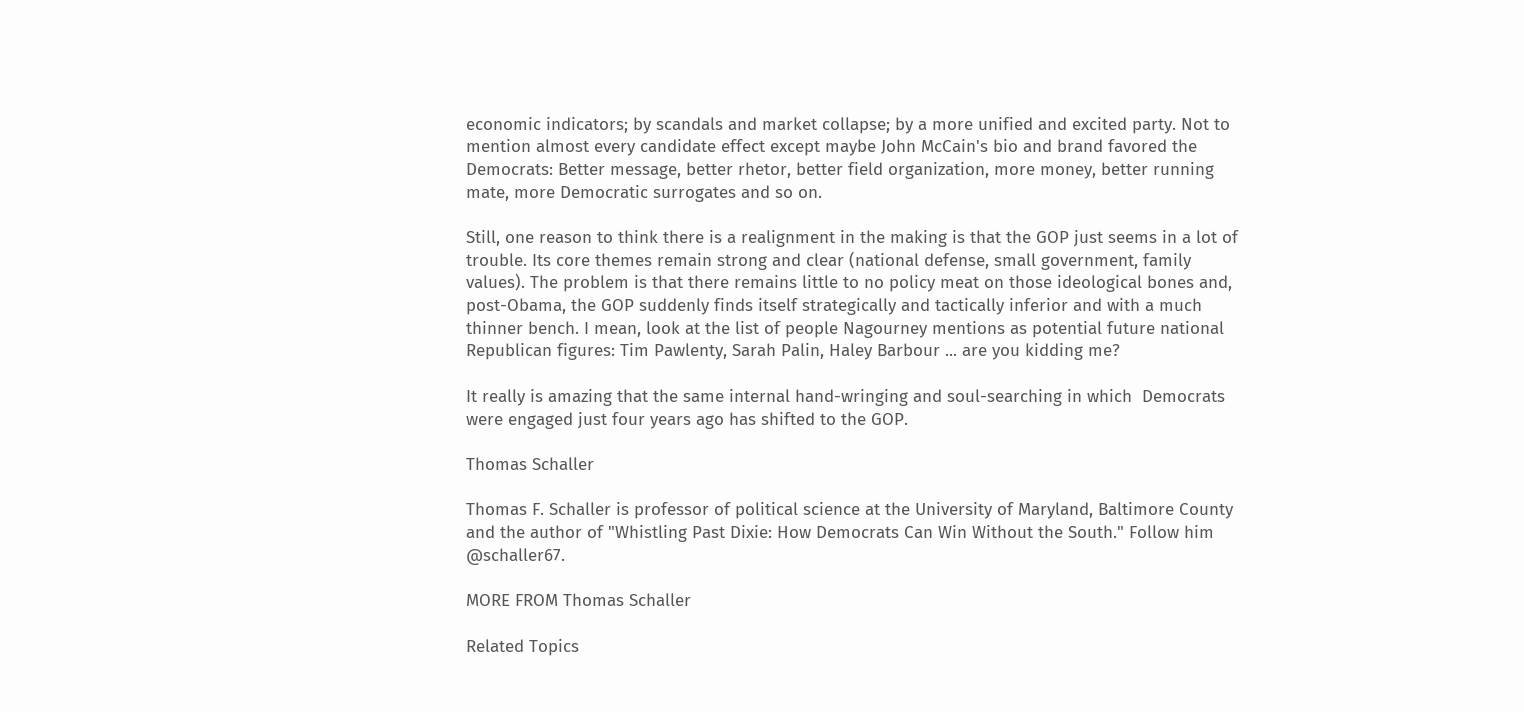economic indicators; by scandals and market collapse; by a more unified and excited party. Not to mention almost every candidate effect except maybe John McCain's bio and brand favored the Democrats: Better message, better rhetor, better field organization, more money, better running mate, more Democratic surrogates and so on.

Still, one reason to think there is a realignment in the making is that the GOP just seems in a lot of trouble. Its core themes remain strong and clear (national defense, small government, family values). The problem is that there remains little to no policy meat on those ideological bones and, post-Obama, the GOP suddenly finds itself strategically and tactically inferior and with a much thinner bench. I mean, look at the list of people Nagourney mentions as potential future national Republican figures: Tim Pawlenty, Sarah Palin, Haley Barbour ... are you kidding me?

It really is amazing that the same internal hand-wringing and soul-searching in which  Democrats were engaged just four years ago has shifted to the GOP.

Thomas Schaller

Thomas F. Schaller is professor of political science at the University of Maryland, Baltimore County and the author of "Whistling Past Dixie: How Democrats Can Win Without the South." Follow him @schaller67.

MORE FROM Thomas Schaller

Related Topics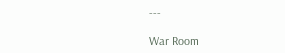---

War Room